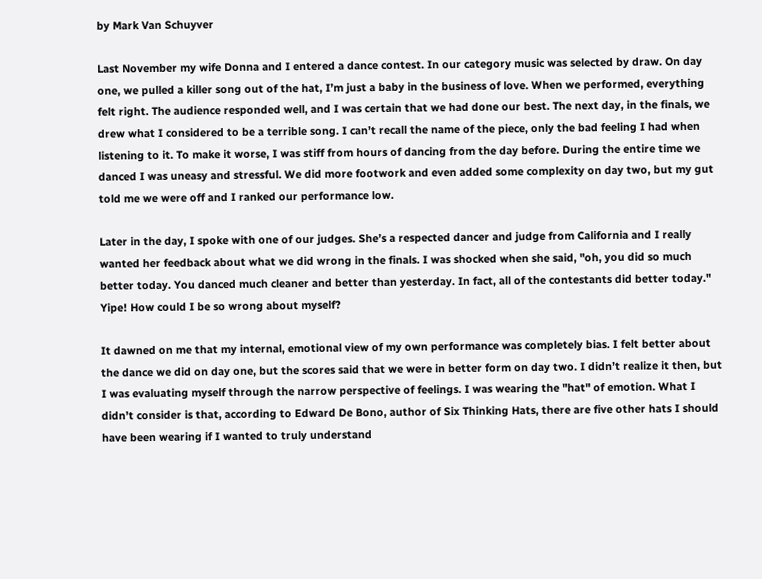by Mark Van Schuyver

Last November my wife Donna and I entered a dance contest. In our category music was selected by draw. On day one, we pulled a killer song out of the hat, I’m just a baby in the business of love. When we performed, everything felt right. The audience responded well, and I was certain that we had done our best. The next day, in the finals, we drew what I considered to be a terrible song. I can’t recall the name of the piece, only the bad feeling I had when listening to it. To make it worse, I was stiff from hours of dancing from the day before. During the entire time we danced I was uneasy and stressful. We did more footwork and even added some complexity on day two, but my gut told me we were off and I ranked our performance low.

Later in the day, I spoke with one of our judges. She’s a respected dancer and judge from California and I really wanted her feedback about what we did wrong in the finals. I was shocked when she said, "oh, you did so much better today. You danced much cleaner and better than yesterday. In fact, all of the contestants did better today." Yipe! How could I be so wrong about myself?

It dawned on me that my internal, emotional view of my own performance was completely bias. I felt better about the dance we did on day one, but the scores said that we were in better form on day two. I didn’t realize it then, but I was evaluating myself through the narrow perspective of feelings. I was wearing the "hat" of emotion. What I didn’t consider is that, according to Edward De Bono, author of Six Thinking Hats, there are five other hats I should have been wearing if I wanted to truly understand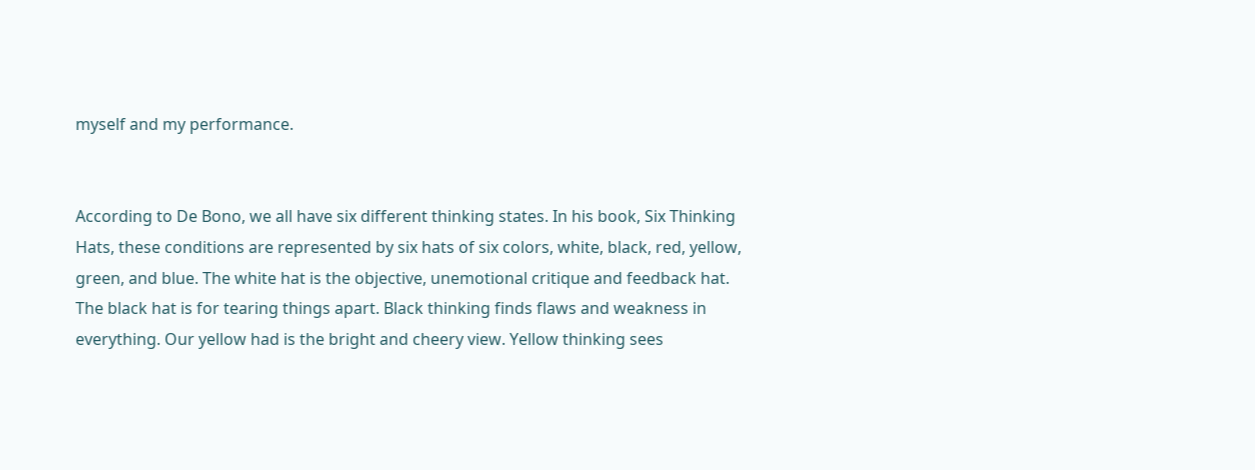myself and my performance.


According to De Bono, we all have six different thinking states. In his book, Six Thinking Hats, these conditions are represented by six hats of six colors, white, black, red, yellow, green, and blue. The white hat is the objective, unemotional critique and feedback hat. The black hat is for tearing things apart. Black thinking finds flaws and weakness in everything. Our yellow had is the bright and cheery view. Yellow thinking sees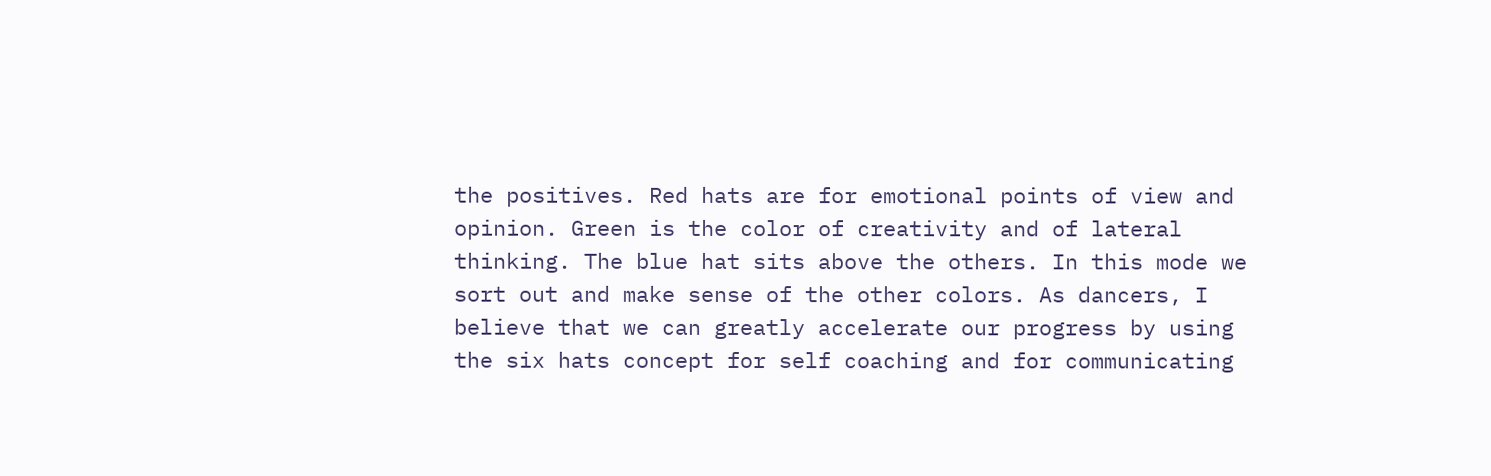the positives. Red hats are for emotional points of view and opinion. Green is the color of creativity and of lateral thinking. The blue hat sits above the others. In this mode we sort out and make sense of the other colors. As dancers, I believe that we can greatly accelerate our progress by using the six hats concept for self coaching and for communicating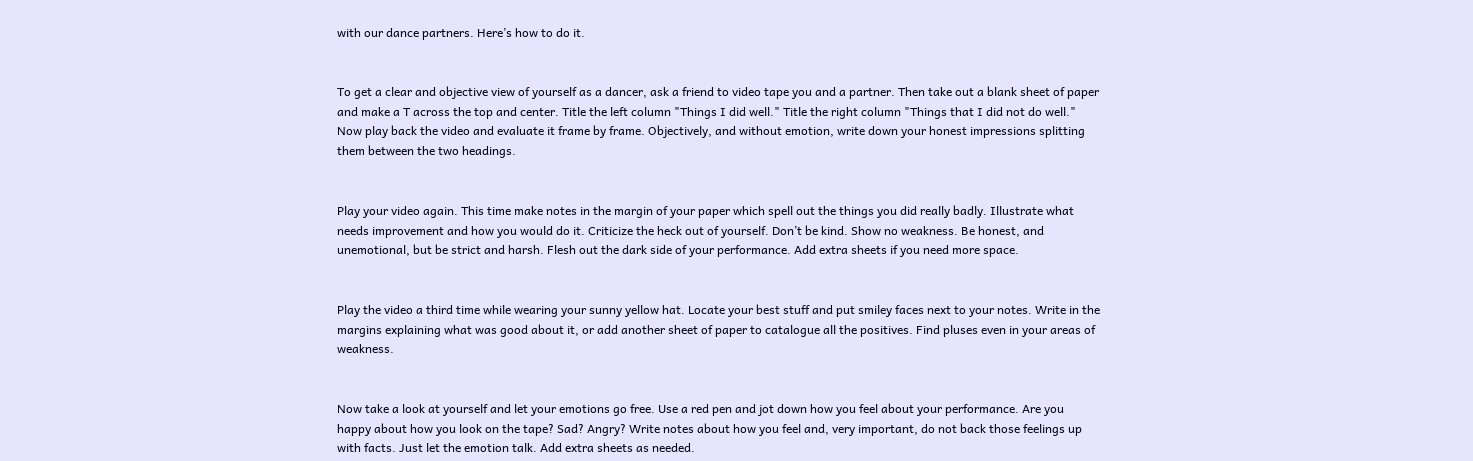with our dance partners. Here’s how to do it.


To get a clear and objective view of yourself as a dancer, ask a friend to video tape you and a partner. Then take out a blank sheet of paper and make a T across the top and center. Title the left column "Things I did well." Title the right column "Things that I did not do well." Now play back the video and evaluate it frame by frame. Objectively, and without emotion, write down your honest impressions splitting them between the two headings.


Play your video again. This time make notes in the margin of your paper which spell out the things you did really badly. Illustrate what needs improvement and how you would do it. Criticize the heck out of yourself. Don’t be kind. Show no weakness. Be honest, and unemotional, but be strict and harsh. Flesh out the dark side of your performance. Add extra sheets if you need more space.


Play the video a third time while wearing your sunny yellow hat. Locate your best stuff and put smiley faces next to your notes. Write in the margins explaining what was good about it, or add another sheet of paper to catalogue all the positives. Find pluses even in your areas of weakness.


Now take a look at yourself and let your emotions go free. Use a red pen and jot down how you feel about your performance. Are you happy about how you look on the tape? Sad? Angry? Write notes about how you feel and, very important, do not back those feelings up with facts. Just let the emotion talk. Add extra sheets as needed.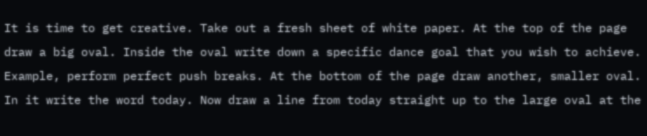It is time to get creative. Take out a fresh sheet of white paper. At the top of the page draw a big oval. Inside the oval write down a specific dance goal that you wish to achieve. Example, perform perfect push breaks. At the bottom of the page draw another, smaller oval. In it write the word today. Now draw a line from today straight up to the large oval at the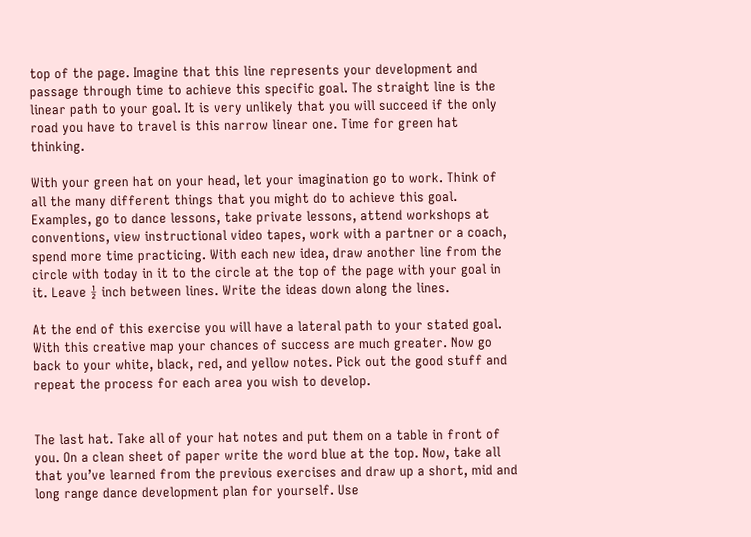top of the page. Imagine that this line represents your development and passage through time to achieve this specific goal. The straight line is the linear path to your goal. It is very unlikely that you will succeed if the only road you have to travel is this narrow linear one. Time for green hat thinking.

With your green hat on your head, let your imagination go to work. Think of all the many different things that you might do to achieve this goal. Examples, go to dance lessons, take private lessons, attend workshops at conventions, view instructional video tapes, work with a partner or a coach, spend more time practicing. With each new idea, draw another line from the circle with today in it to the circle at the top of the page with your goal in it. Leave ½ inch between lines. Write the ideas down along the lines.

At the end of this exercise you will have a lateral path to your stated goal. With this creative map your chances of success are much greater. Now go back to your white, black, red, and yellow notes. Pick out the good stuff and repeat the process for each area you wish to develop.


The last hat. Take all of your hat notes and put them on a table in front of you. On a clean sheet of paper write the word blue at the top. Now, take all that you’ve learned from the previous exercises and draw up a short, mid and long range dance development plan for yourself. Use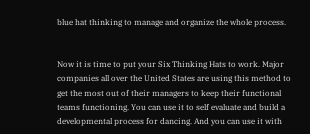blue hat thinking to manage and organize the whole process.


Now it is time to put your Six Thinking Hats to work. Major companies all over the United States are using this method to get the most out of their managers to keep their functional teams functioning. You can use it to self evaluate and build a developmental process for dancing. And you can use it with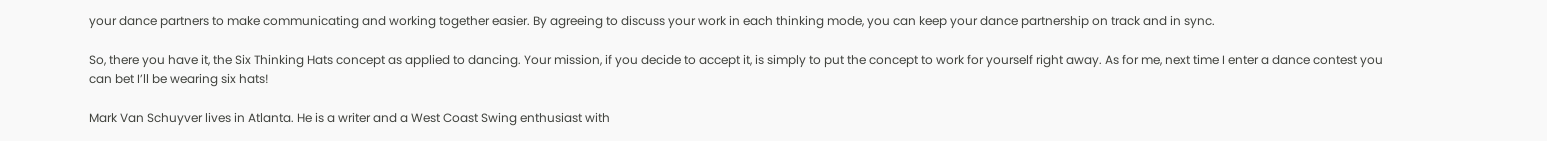your dance partners to make communicating and working together easier. By agreeing to discuss your work in each thinking mode, you can keep your dance partnership on track and in sync.

So, there you have it, the Six Thinking Hats concept as applied to dancing. Your mission, if you decide to accept it, is simply to put the concept to work for yourself right away. As for me, next time I enter a dance contest you can bet I’ll be wearing six hats!

Mark Van Schuyver lives in Atlanta. He is a writer and a West Coast Swing enthusiast with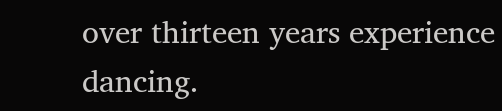over thirteen years experience dancing.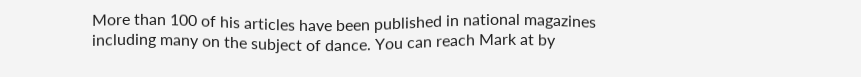More than 100 of his articles have been published in national magazines including many on the subject of dance. You can reach Mark at by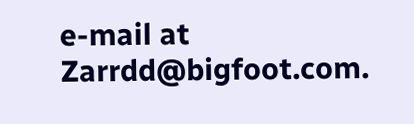e-mail at Zarrdd@bigfoot.com.